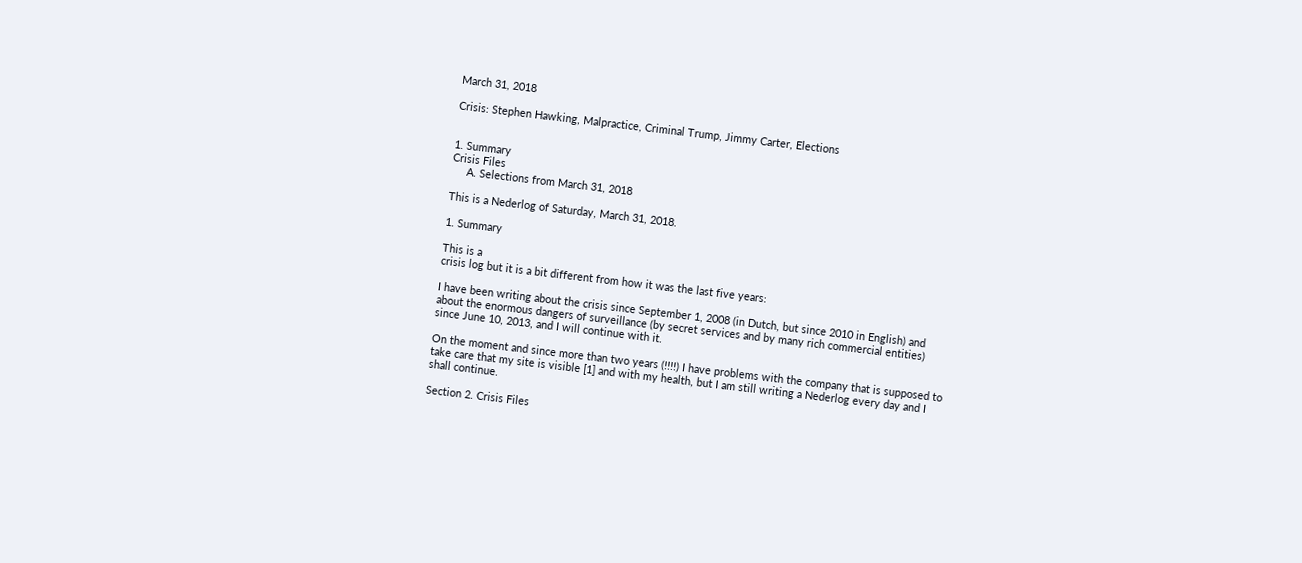March 31, 2018

Crisis: Stephen Hawking, Malpractice, Criminal Trump, Jimmy Carter, Elections


1. Summary
Crisis Files
     A. Selections from March 31, 2018

This is a Nederlog of Saturday, March 31, 2018.

1. Summary

This is a
crisis log but it is a bit different from how it was the last five years:

I have been writing about the crisis since September 1, 2008 (in Dutch, but since 2010 in English) and about the enormous dangers of surveillance (by secret services and by many rich commercial entities) since June 10, 2013, and I will continue with it.

On the moment and since more than two years (!!!!) I have problems with the company that is supposed to take care that my site is visible [1] and with my health, but I am still writing a Nederlog every day and I shall continue.

Section 2. Crisis Files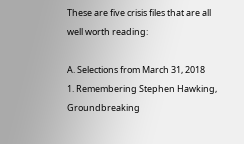These are five crisis files that are all well worth reading:

A. Selections from March 31, 2018
1. Remembering Stephen Hawking, Groundbreaking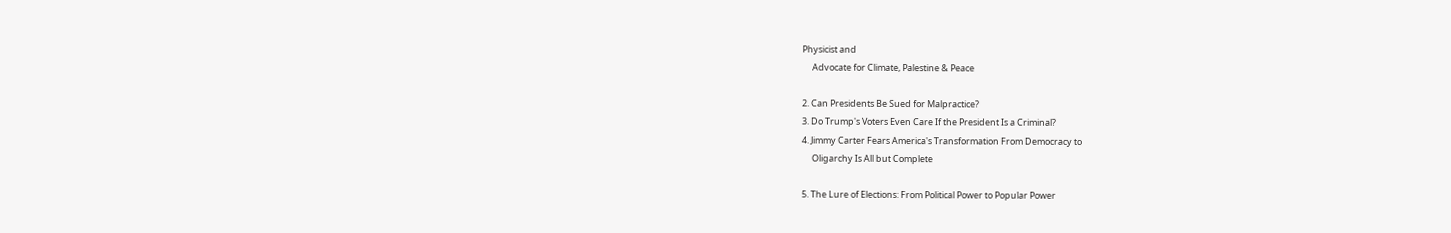Physicist and
     Advocate for Climate, Palestine & Peace

2. Can Presidents Be Sued for Malpractice?
3. Do Trump's Voters Even Care If the President Is a Criminal?
4. Jimmy Carter Fears America's Transformation From Democracy to
     Oligarchy Is All but Complete

5. The Lure of Elections: From Political Power to Popular Power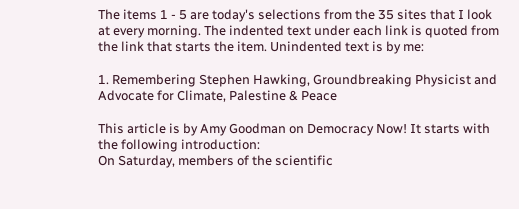The items 1 - 5 are today's selections from the 35 sites that I look at every morning. The indented text under each link is quoted from the link that starts the item. Unindented text is by me:

1. Remembering Stephen Hawking, Groundbreaking Physicist and Advocate for Climate, Palestine & Peace

This article is by Amy Goodman on Democracy Now! It starts with the following introduction:
On Saturday, members of the scientific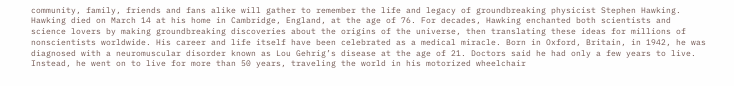community, family, friends and fans alike will gather to remember the life and legacy of groundbreaking physicist Stephen Hawking. Hawking died on March 14 at his home in Cambridge, England, at the age of 76. For decades, Hawking enchanted both scientists and science lovers by making groundbreaking discoveries about the origins of the universe, then translating these ideas for millions of nonscientists worldwide. His career and life itself have been celebrated as a medical miracle. Born in Oxford, Britain, in 1942, he was diagnosed with a neuromuscular disorder known as Lou Gehrig’s disease at the age of 21. Doctors said he had only a few years to live. Instead, he went on to live for more than 50 years, traveling the world in his motorized wheelchair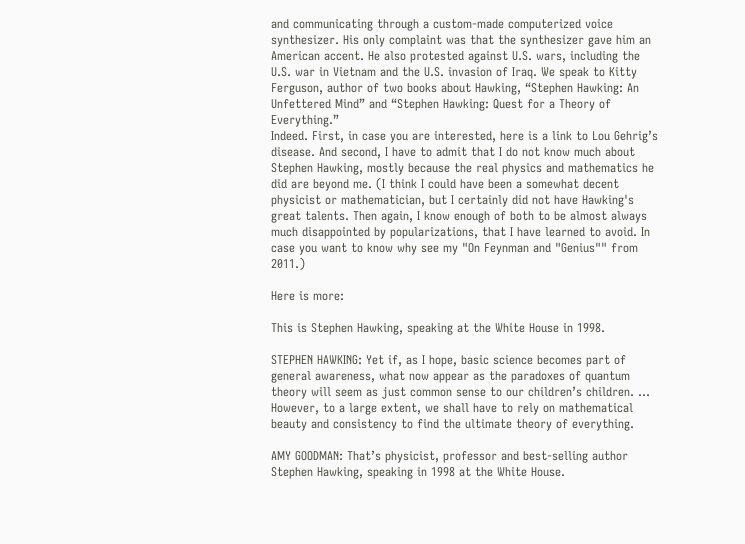and communicating through a custom-made computerized voice synthesizer. His only complaint was that the synthesizer gave him an American accent. He also protested against U.S. wars, including the U.S. war in Vietnam and the U.S. invasion of Iraq. We speak to Kitty Ferguson, author of two books about Hawking, “Stephen Hawking: An Unfettered Mind” and “Stephen Hawking: Quest for a Theory of Everything.”
Indeed. First, in case you are interested, here is a link to Lou Gehrig’s disease. And second, I have to admit that I do not know much about Stephen Hawking, mostly because the real physics and mathematics he did are beyond me. (I think I could have been a somewhat decent physicist or mathematician, but I certainly did not have Hawking's great talents. Then again, I know enough of both to be almost always much disappointed by popularizations, that I have learned to avoid. In case you want to know why see my "On Feynman and "Genius"" from 2011.)

Here is more:

This is Stephen Hawking, speaking at the White House in 1998.

STEPHEN HAWKING: Yet if, as I hope, basic science becomes part of general awareness, what now appear as the paradoxes of quantum theory will seem as just common sense to our children’s children. … However, to a large extent, we shall have to rely on mathematical beauty and consistency to find the ultimate theory of everything.

AMY GOODMAN: That’s physicist, professor and best-selling author Stephen Hawking, speaking in 1998 at the White House.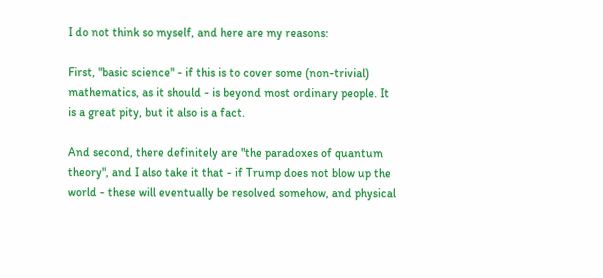I do not think so myself, and here are my reasons:

First, "basic science" - if this is to cover some (non-trivial) mathematics, as it should - is beyond most ordinary people. It is a great pity, but it also is a fact.

And second, there definitely are "the paradoxes of quantum theory", and I also take it that - if Trump does not blow up the world - these will eventually be resolved somehow, and physical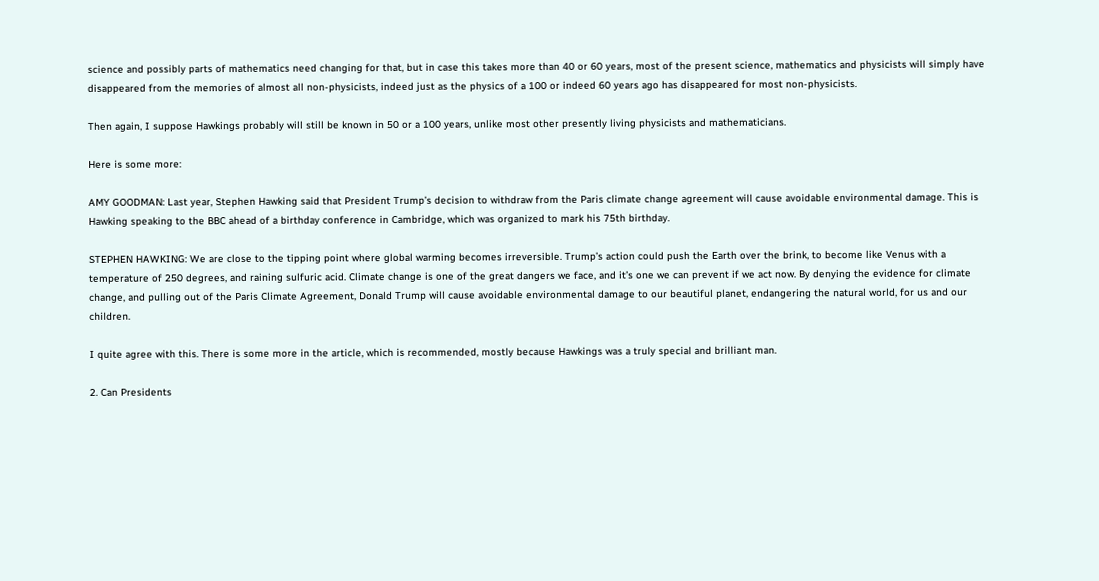science and possibly parts of mathematics need changing for that, but in case this takes more than 40 or 60 years, most of the present science, mathematics and physicists will simply have disappeared from the memories of almost all non-physicists, indeed just as the physics of a 100 or indeed 60 years ago has disappeared for most non-physicists.

Then again, I suppose Hawkings probably will still be known in 50 or a 100 years, unlike most other presently living physicists and mathematicians.

Here is some more:

AMY GOODMAN: Last year, Stephen Hawking said that President Trump’s decision to withdraw from the Paris climate change agreement will cause avoidable environmental damage. This is Hawking speaking to the BBC ahead of a birthday conference in Cambridge, which was organized to mark his 75th birthday.

STEPHEN HAWKING: We are close to the tipping point where global warming becomes irreversible. Trump’s action could push the Earth over the brink, to become like Venus with a temperature of 250 degrees, and raining sulfuric acid. Climate change is one of the great dangers we face, and it’s one we can prevent if we act now. By denying the evidence for climate change, and pulling out of the Paris Climate Agreement, Donald Trump will cause avoidable environmental damage to our beautiful planet, endangering the natural world, for us and our children.

I quite agree with this. There is some more in the article, which is recommended, mostly because Hawkings was a truly special and brilliant man.

2. Can Presidents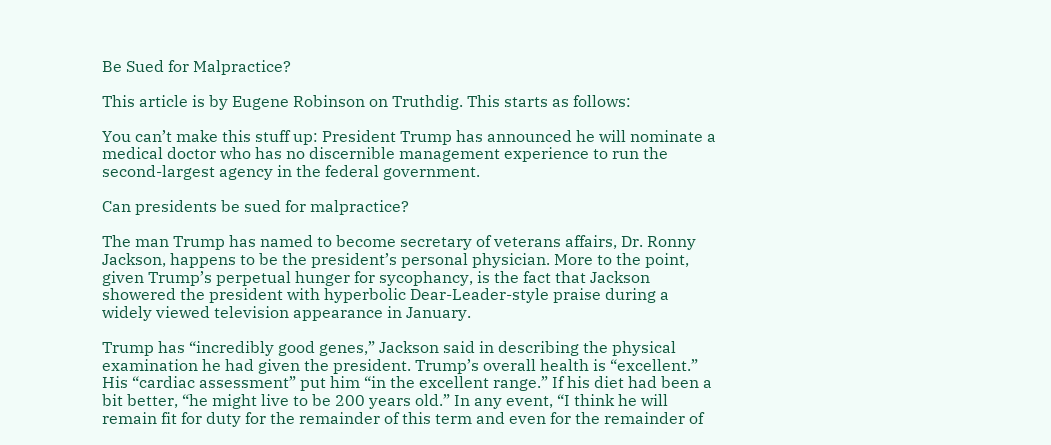Be Sued for Malpractice?

This article is by Eugene Robinson on Truthdig. This starts as follows:

You can’t make this stuff up: President Trump has announced he will nominate a medical doctor who has no discernible management experience to run the second-largest agency in the federal government.

Can presidents be sued for malpractice?

The man Trump has named to become secretary of veterans affairs, Dr. Ronny Jackson, happens to be the president’s personal physician. More to the point, given Trump’s perpetual hunger for sycophancy, is the fact that Jackson showered the president with hyperbolic Dear-Leader-style praise during a widely viewed television appearance in January.

Trump has “incredibly good genes,” Jackson said in describing the physical examination he had given the president. Trump’s overall health is “excellent.” His “cardiac assessment” put him “in the excellent range.” If his diet had been a bit better, “he might live to be 200 years old.” In any event, “I think he will remain fit for duty for the remainder of this term and even for the remainder of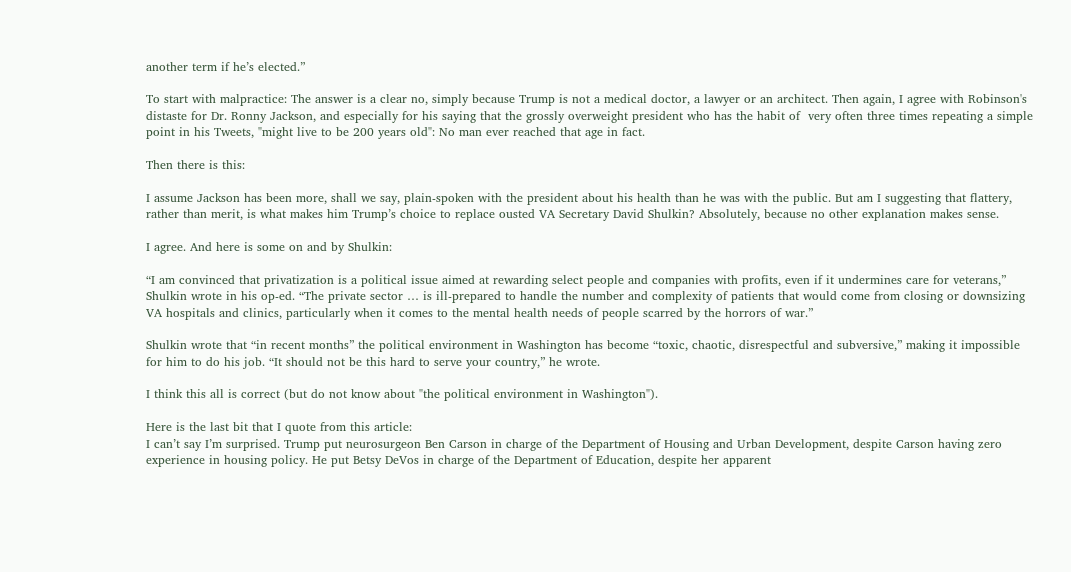another term if he’s elected.”

To start with malpractice: The answer is a clear no, simply because Trump is not a medical doctor, a lawyer or an architect. Then again, I agree with Robinson's distaste for Dr. Ronny Jackson, and especially for his saying that the grossly overweight president who has the habit of  very often three times repeating a simple point in his Tweets, "might live to be 200 years old": No man ever reached that age in fact.

Then there is this:

I assume Jackson has been more, shall we say, plain-spoken with the president about his health than he was with the public. But am I suggesting that flattery, rather than merit, is what makes him Trump’s choice to replace ousted VA Secretary David Shulkin? Absolutely, because no other explanation makes sense.

I agree. And here is some on and by Shulkin:

“I am convinced that privatization is a political issue aimed at rewarding select people and companies with profits, even if it undermines care for veterans,” Shulkin wrote in his op-ed. “The private sector … is ill-prepared to handle the number and complexity of patients that would come from closing or downsizing VA hospitals and clinics, particularly when it comes to the mental health needs of people scarred by the horrors of war.”

Shulkin wrote that “in recent months” the political environment in Washington has become “toxic, chaotic, disrespectful and subversive,” making it impossible for him to do his job. “It should not be this hard to serve your country,” he wrote.

I think this all is correct (but do not know about "the political environment in Washington").

Here is the last bit that I quote from this article:
I can’t say I’m surprised. Trump put neurosurgeon Ben Carson in charge of the Department of Housing and Urban Development, despite Carson having zero experience in housing policy. He put Betsy DeVos in charge of the Department of Education, despite her apparent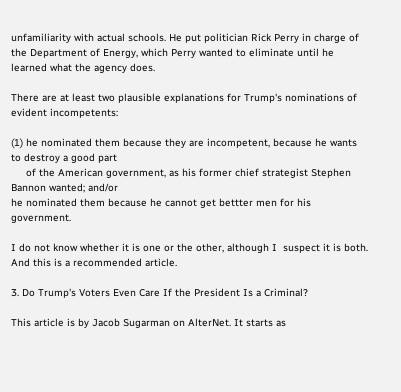unfamiliarity with actual schools. He put politician Rick Perry in charge of the Department of Energy, which Perry wanted to eliminate until he learned what the agency does.

There are at least two plausible explanations for Trump's nominations of evident incompetents:

(1) he nominated them because they are incompetent, because he wants to destroy a good part
     of the American government, as his former chief strategist Stephen Bannon wanted; and/or
he nominated them because he cannot get bettter men for his government.

I do not know whether it is one or the other, although I  suspect it is both. And this is a recommended article.

3. Do Trump's Voters Even Care If the President Is a Criminal?

This article is by Jacob Sugarman on AlterNet. It starts as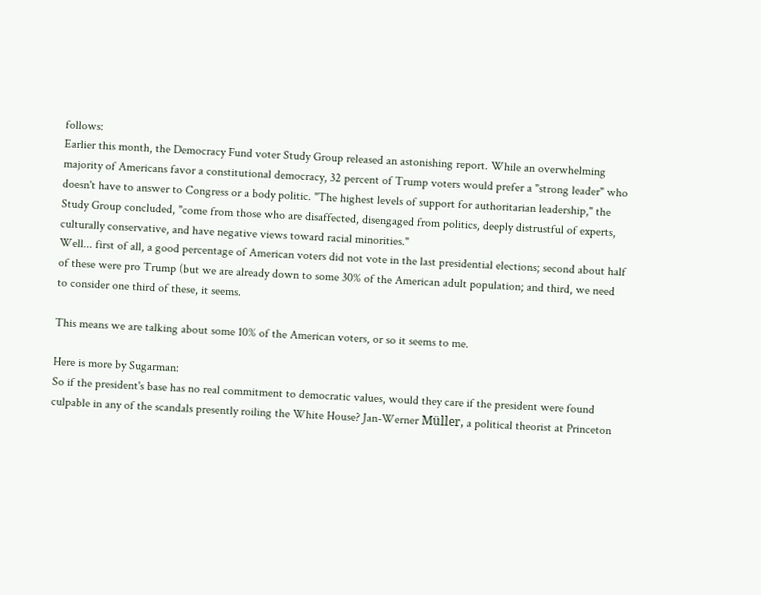follows:
Earlier this month, the Democracy Fund voter Study Group released an astonishing report. While an overwhelming majority of Americans favor a constitutional democracy, 32 percent of Trump voters would prefer a "strong leader" who doesn't have to answer to Congress or a body politic. "The highest levels of support for authoritarian leadership," the Study Group concluded, "come from those who are disaffected, disengaged from politics, deeply distrustful of experts, culturally conservative, and have negative views toward racial minorities."
Well... first of all, a good percentage of American voters did not vote in the last presidential elections; second about half of these were pro Trump (but we are already down to some 30% of the American adult population; and third, we need to consider one third of these, it seems.

This means we are talking about some 10% of the American voters, or so it seems to me.

Here is more by Sugarman:
So if the president's base has no real commitment to democratic values, would they care if the president were found culpable in any of the scandals presently roiling the White House? Jan-Werner Müller, a political theorist at Princeton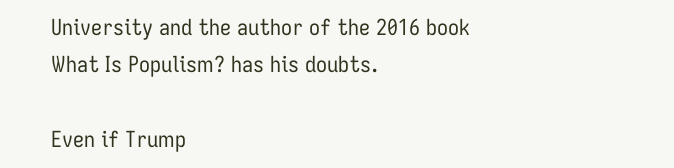University and the author of the 2016 book What Is Populism? has his doubts.

Even if Trump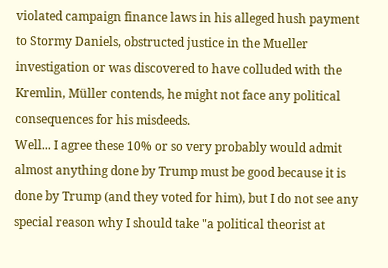violated campaign finance laws in his alleged hush payment to Stormy Daniels, obstructed justice in the Mueller investigation or was discovered to have colluded with the Kremlin, Müller contends, he might not face any political consequences for his misdeeds.
Well... I agree these 10% or so very probably would admit almost anything done by Trump must be good because it is done by Trump (and they voted for him), but I do not see any special reason why I should take "a political theorist at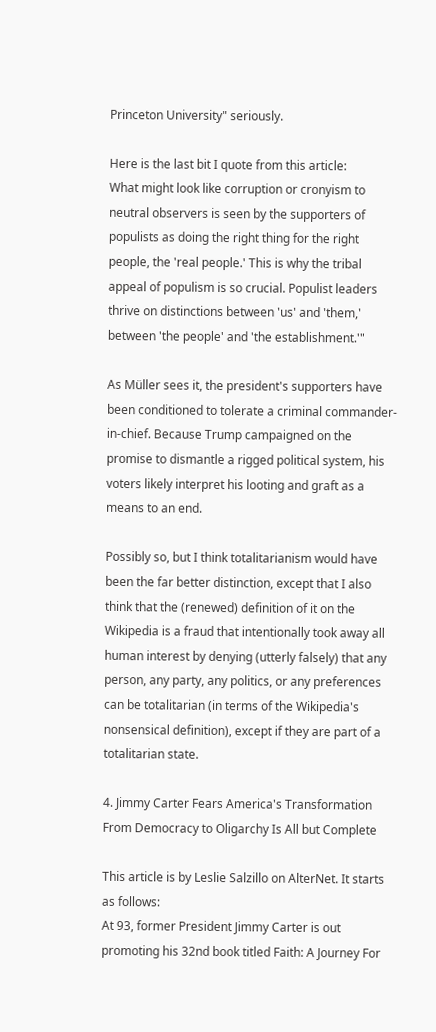Princeton University" seriously.

Here is the last bit I quote from this article:
What might look like corruption or cronyism to neutral observers is seen by the supporters of populists as doing the right thing for the right people, the 'real people.' This is why the tribal appeal of populism is so crucial. Populist leaders thrive on distinctions between 'us' and 'them,' between 'the people' and 'the establishment.'"

As Müller sees it, the president's supporters have been conditioned to tolerate a criminal commander-in-chief. Because Trump campaigned on the promise to dismantle a rigged political system, his voters likely interpret his looting and graft as a means to an end.

Possibly so, but I think totalitarianism would have been the far better distinction, except that I also think that the (renewed) definition of it on the Wikipedia is a fraud that intentionally took away all human interest by denying (utterly falsely) that any person, any party, any politics, or any preferences can be totalitarian (in terms of the Wikipedia's nonsensical definition), except if they are part of a totalitarian state.

4. Jimmy Carter Fears America's Transformation From Democracy to Oligarchy Is All but Complete

This article is by Leslie Salzillo on AlterNet. It starts as follows:
At 93, former President Jimmy Carter is out promoting his 32nd book titled Faith: A Journey For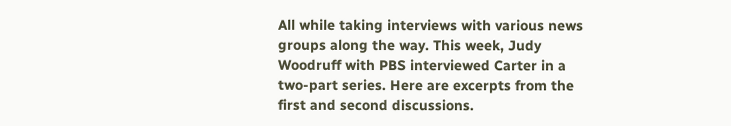All while taking interviews with various news groups along the way. This week, Judy Woodruff with PBS interviewed Carter in a two-part series. Here are excerpts from the first and second discussions.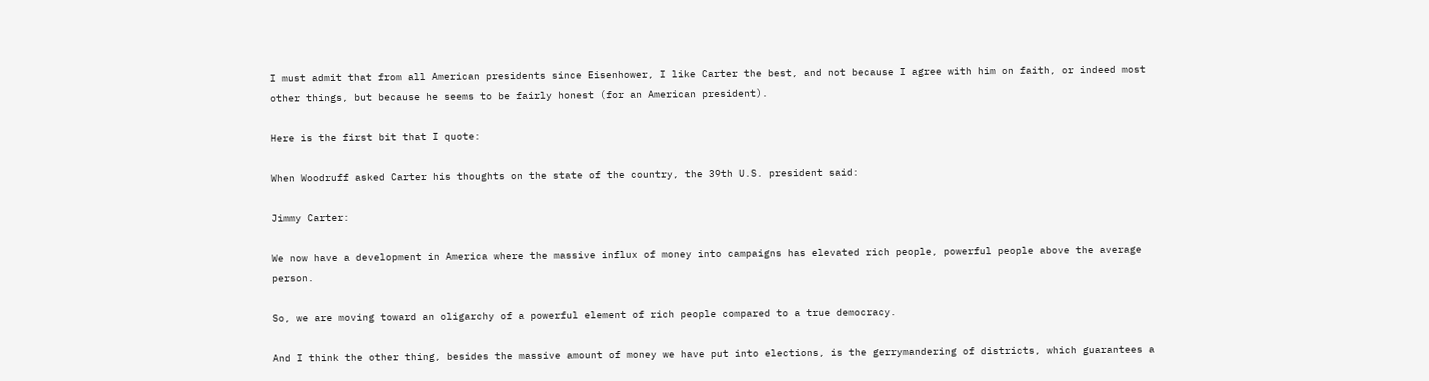I must admit that from all American presidents since Eisenhower, I like Carter the best, and not because I agree with him on faith, or indeed most other things, but because he seems to be fairly honest (for an American president).

Here is the first bit that I quote:

When Woodruff asked Carter his thoughts on the state of the country, the 39th U.S. president said:

Jimmy Carter:

We now have a development in America where the massive influx of money into campaigns has elevated rich people, powerful people above the average person.

So, we are moving toward an oligarchy of a powerful element of rich people compared to a true democracy.

And I think the other thing, besides the massive amount of money we have put into elections, is the gerrymandering of districts, which guarantees a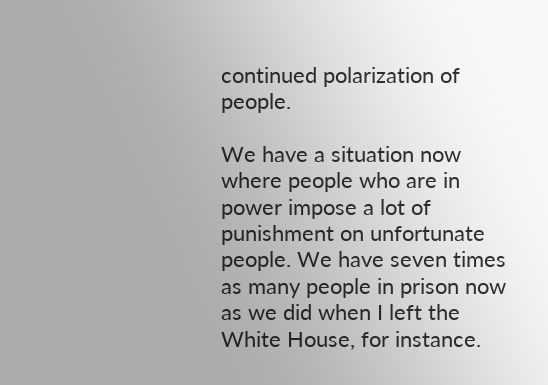continued polarization of people.

We have a situation now where people who are in power impose a lot of punishment on unfortunate people. We have seven times as many people in prison now as we did when I left the White House, for instance.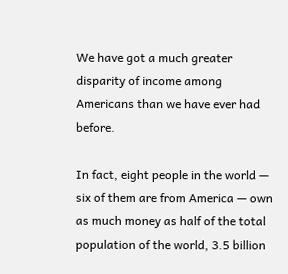We have got a much greater disparity of income among Americans than we have ever had before.

In fact, eight people in the world — six of them are from America — own as much money as half of the total population of the world, 3.5 billion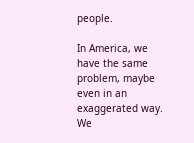people.

In America, we have the same problem, maybe even in an exaggerated way. We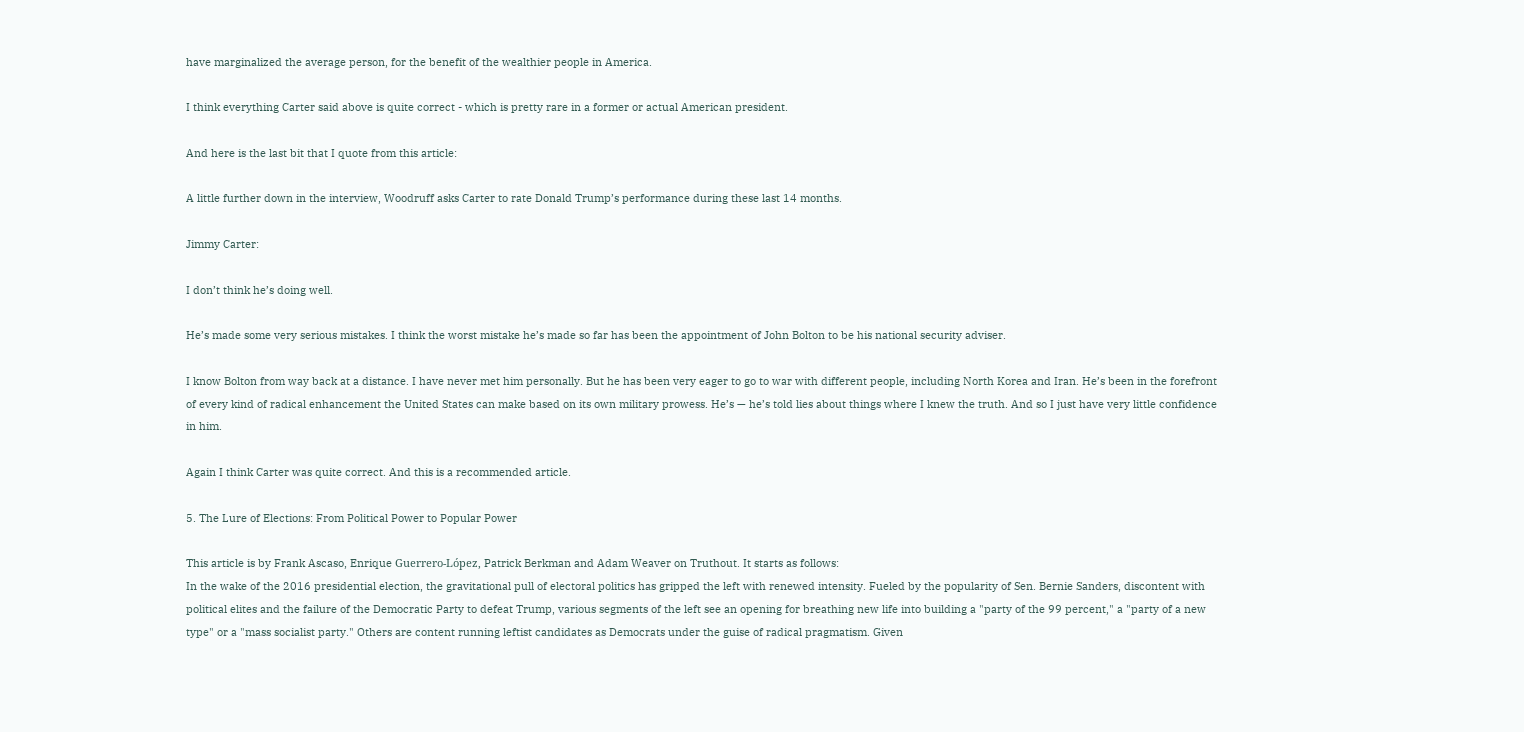have marginalized the average person, for the benefit of the wealthier people in America.

I think everything Carter said above is quite correct - which is pretty rare in a former or actual American president.

And here is the last bit that I quote from this article:

A little further down in the interview, Woodruff asks Carter to rate Donald Trump’s performance during these last 14 months.

Jimmy Carter:

I don’t think he’s doing well.

He’s made some very serious mistakes. I think the worst mistake he’s made so far has been the appointment of John Bolton to be his national security adviser.

I know Bolton from way back at a distance. I have never met him personally. But he has been very eager to go to war with different people, including North Korea and Iran. He’s been in the forefront of every kind of radical enhancement the United States can make based on its own military prowess. He’s — he’s told lies about things where I knew the truth. And so I just have very little confidence in him.

Again I think Carter was quite correct. And this is a recommended article.

5. The Lure of Elections: From Political Power to Popular Power

This article is by Frank Ascaso, Enrique Guerrero-López, Patrick Berkman and Adam Weaver on Truthout. It starts as follows:
In the wake of the 2016 presidential election, the gravitational pull of electoral politics has gripped the left with renewed intensity. Fueled by the popularity of Sen. Bernie Sanders, discontent with political elites and the failure of the Democratic Party to defeat Trump, various segments of the left see an opening for breathing new life into building a "party of the 99 percent," a "party of a new type" or a "mass socialist party." Others are content running leftist candidates as Democrats under the guise of radical pragmatism. Given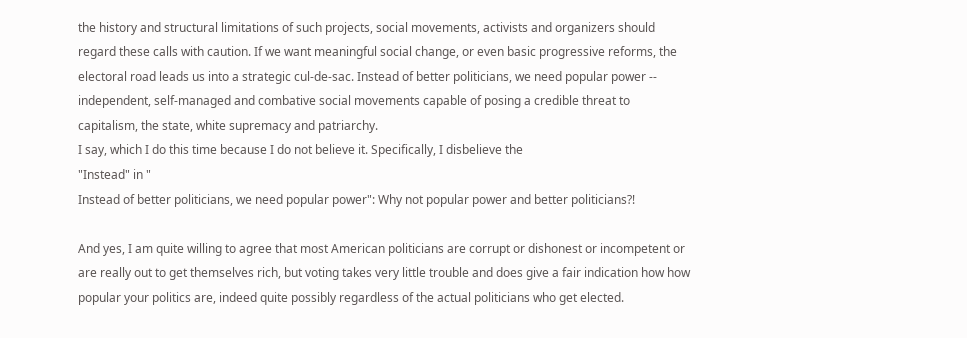the history and structural limitations of such projects, social movements, activists and organizers should regard these calls with caution. If we want meaningful social change, or even basic progressive reforms, the electoral road leads us into a strategic cul-de-sac. Instead of better politicians, we need popular power -- independent, self-managed and combative social movements capable of posing a credible threat to capitalism, the state, white supremacy and patriarchy.
I say, which I do this time because I do not believe it. Specifically, I disbelieve the
"Instead" in "
Instead of better politicians, we need popular power": Why not popular power and better politicians?!

And yes, I am quite willing to agree that most American politicians are corrupt or dishonest or incompetent or are really out to get themselves rich, but voting takes very little trouble and does give a fair indication how how popular your politics are, indeed quite possibly regardless of the actual politicians who get elected.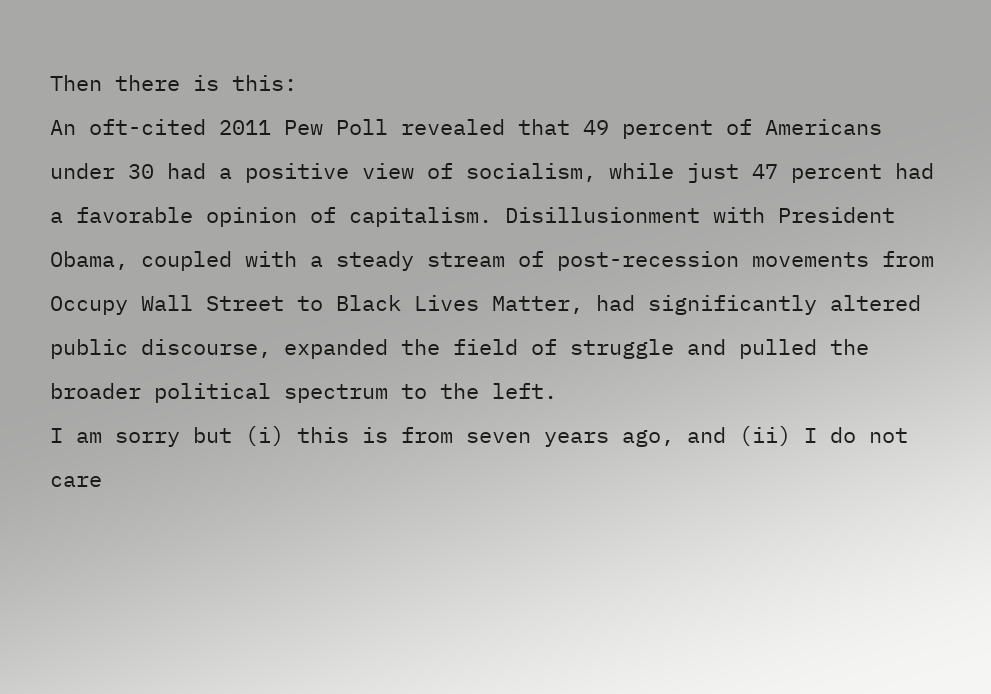Then there is this:
An oft-cited 2011 Pew Poll revealed that 49 percent of Americans under 30 had a positive view of socialism, while just 47 percent had a favorable opinion of capitalism. Disillusionment with President Obama, coupled with a steady stream of post-recession movements from Occupy Wall Street to Black Lives Matter, had significantly altered public discourse, expanded the field of struggle and pulled the broader political spectrum to the left.
I am sorry but (i) this is from seven years ago, and (ii) I do not care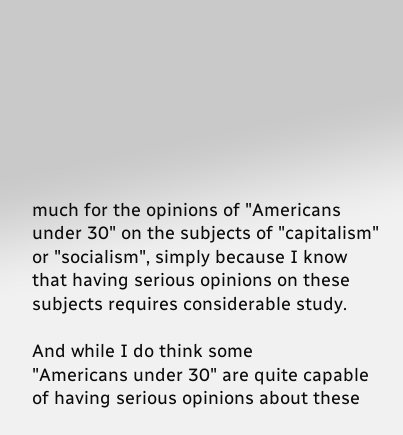much for the opinions of "Americans under 30" on the subjects of "capitalism" or "socialism", simply because I know that having serious opinions on these subjects requires considerable study.

And while I do think some
"Americans under 30" are quite capable of having serious opinions about these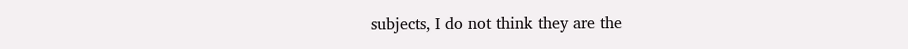subjects, I do not think they are the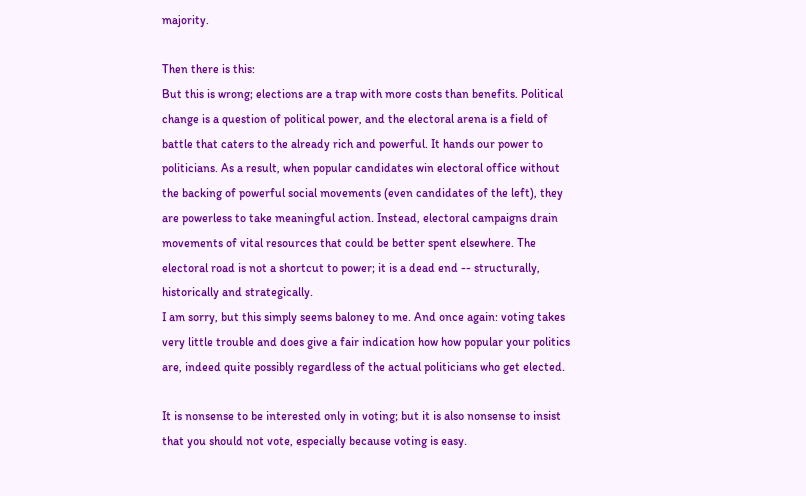majority.

Then there is this:
But this is wrong; elections are a trap with more costs than benefits. Political change is a question of political power, and the electoral arena is a field of battle that caters to the already rich and powerful. It hands our power to politicians. As a result, when popular candidates win electoral office without the backing of powerful social movements (even candidates of the left), they are powerless to take meaningful action. Instead, electoral campaigns drain movements of vital resources that could be better spent elsewhere. The electoral road is not a shortcut to power; it is a dead end -- structurally, historically and strategically.
I am sorry, but this simply seems baloney to me. And once again: voting takes very little trouble and does give a fair indication how how popular your politics are, indeed quite possibly regardless of the actual politicians who get elected.

It is nonsense to be interested only in voting; but it is also nonsense to insist that you should not vote, especially because voting is easy.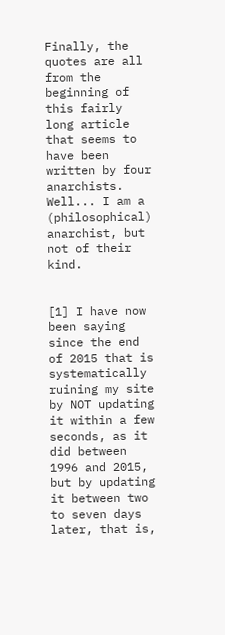Finally, the quotes are all from the beginning of this fairly long article that seems to have been written by four anarchists. Well... I am a (philosophical) anarchist, but not of their kind.


[1] I have now been saying since the end of 2015 that is systematically ruining my site by NOT updating it within a few seconds, as it did between 1996 and 2015, but by updating it between two to seven days later, that is,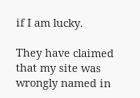if I am lucky.

They have claimed that my site was wrongly named in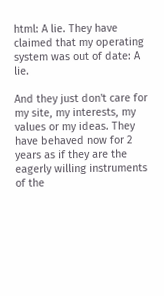html: A lie. They have claimed that my operating system was out of date: A lie.

And they just don't care for my site, my interests, my values or my ideas. They have behaved now for 2 years as if they are the eagerly willing instruments of the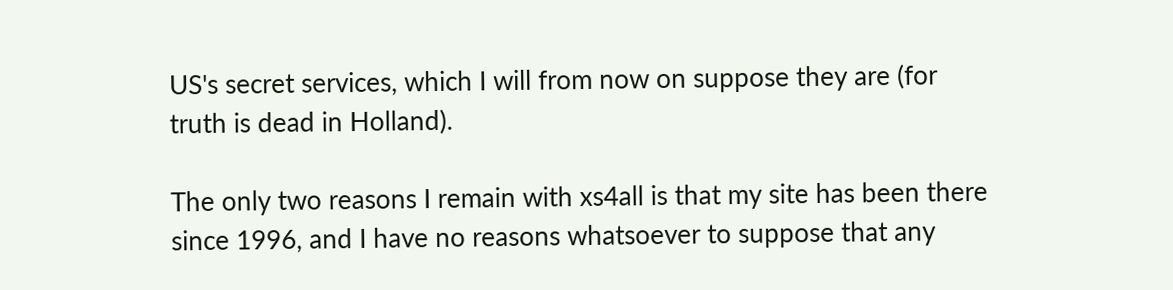US's secret services, which I will from now on suppose they are (for truth is dead in Holland).

The only two reasons I remain with xs4all is that my site has been there since 1996, and I have no reasons whatsoever to suppose that any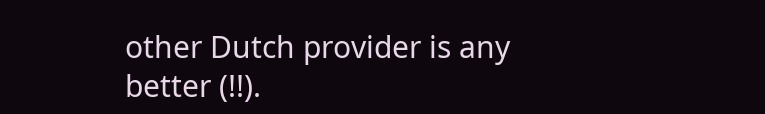other Dutch provider is any better (!!).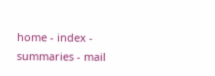home - index - summaries - mail